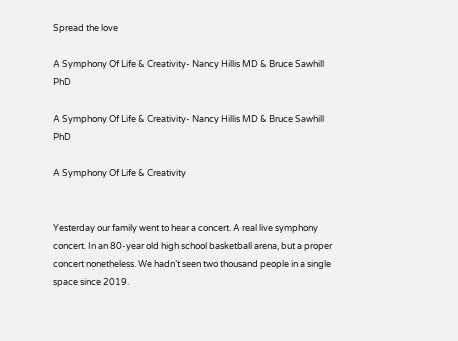Spread the love

A Symphony Of Life & Creativity- Nancy Hillis MD & Bruce Sawhill PhD

A Symphony Of Life & Creativity- Nancy Hillis MD & Bruce Sawhill PhD

A Symphony Of Life & Creativity


Yesterday our family went to hear a concert. A real live symphony concert. In an 80-year old high school basketball arena, but a proper concert nonetheless. We hadn’t seen two thousand people in a single space since 2019.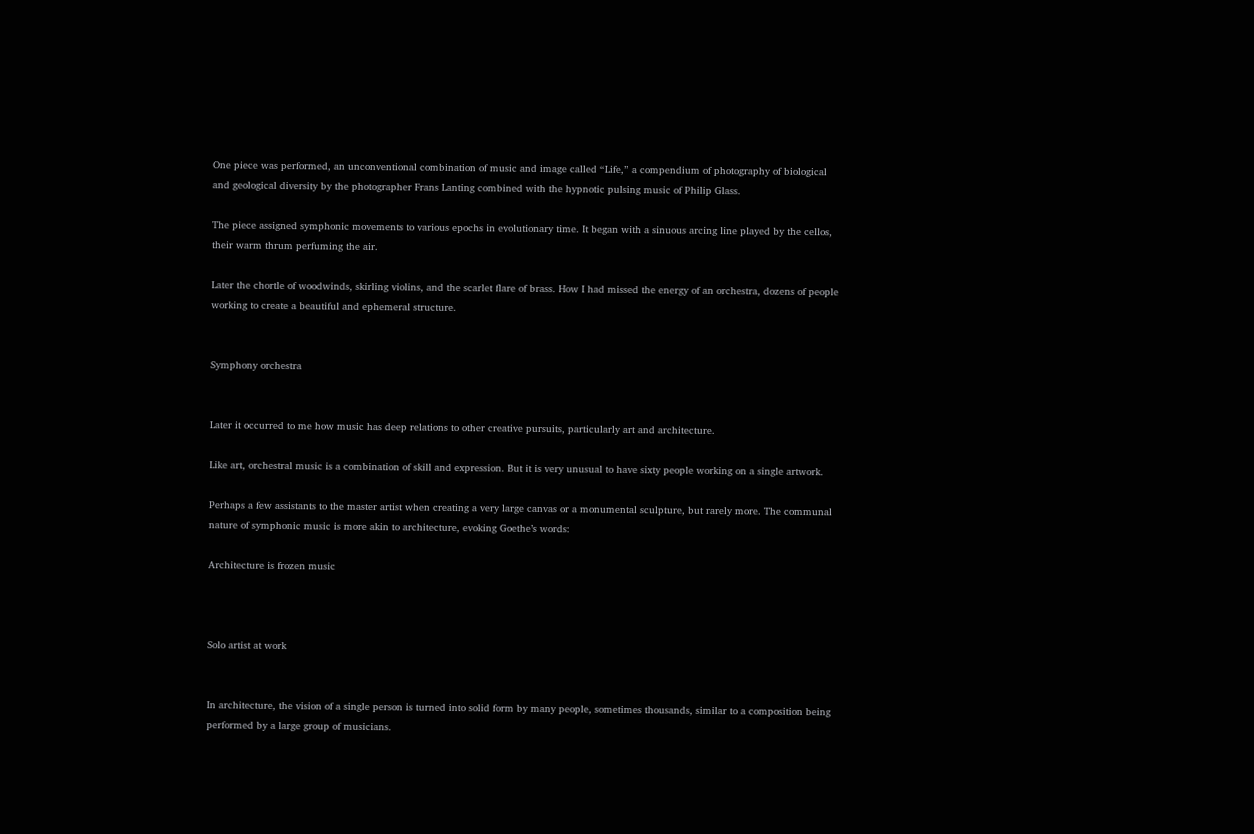One piece was performed, an unconventional combination of music and image called “Life,” a compendium of photography of biological and geological diversity by the photographer Frans Lanting combined with the hypnotic pulsing music of Philip Glass.

The piece assigned symphonic movements to various epochs in evolutionary time. It began with a sinuous arcing line played by the cellos, their warm thrum perfuming the air.

Later the chortle of woodwinds, skirling violins, and the scarlet flare of brass. How I had missed the energy of an orchestra, dozens of people working to create a beautiful and ephemeral structure.


Symphony orchestra


Later it occurred to me how music has deep relations to other creative pursuits, particularly art and architecture.

Like art, orchestral music is a combination of skill and expression. But it is very unusual to have sixty people working on a single artwork.

Perhaps a few assistants to the master artist when creating a very large canvas or a monumental sculpture, but rarely more. The communal nature of symphonic music is more akin to architecture, evoking Goethe’s words:

Architecture is frozen music



Solo artist at work


In architecture, the vision of a single person is turned into solid form by many people, sometimes thousands, similar to a composition being performed by a large group of musicians.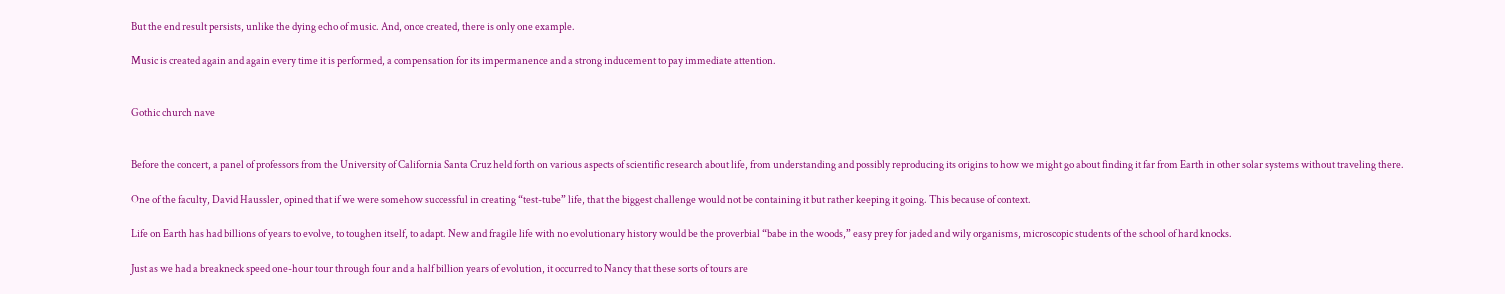But the end result persists, unlike the dying echo of music. And, once created, there is only one example.

Music is created again and again every time it is performed, a compensation for its impermanence and a strong inducement to pay immediate attention.


Gothic church nave


Before the concert, a panel of professors from the University of California Santa Cruz held forth on various aspects of scientific research about life, from understanding and possibly reproducing its origins to how we might go about finding it far from Earth in other solar systems without traveling there.

One of the faculty, David Haussler, opined that if we were somehow successful in creating “test-tube” life, that the biggest challenge would not be containing it but rather keeping it going. This because of context.

Life on Earth has had billions of years to evolve, to toughen itself, to adapt. New and fragile life with no evolutionary history would be the proverbial “babe in the woods,” easy prey for jaded and wily organisms, microscopic students of the school of hard knocks.

Just as we had a breakneck speed one-hour tour through four and a half billion years of evolution, it occurred to Nancy that these sorts of tours are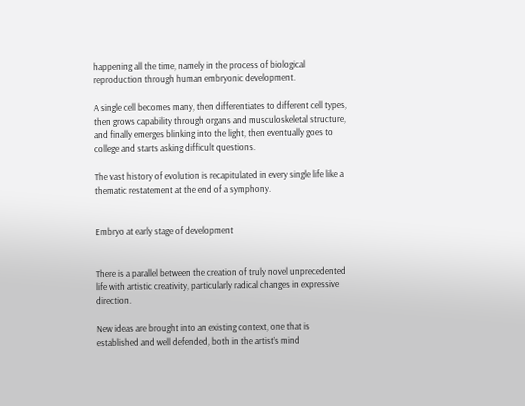happening all the time, namely in the process of biological reproduction through human embryonic development.

A single cell becomes many, then differentiates to different cell types, then grows capability through organs and musculoskeletal structure, and finally emerges blinking into the light, then eventually goes to college and starts asking difficult questions.

The vast history of evolution is recapitulated in every single life like a thematic restatement at the end of a symphony.


Embryo at early stage of development


There is a parallel between the creation of truly novel unprecedented life with artistic creativity, particularly radical changes in expressive direction.

New ideas are brought into an existing context, one that is established and well defended, both in the artist’s mind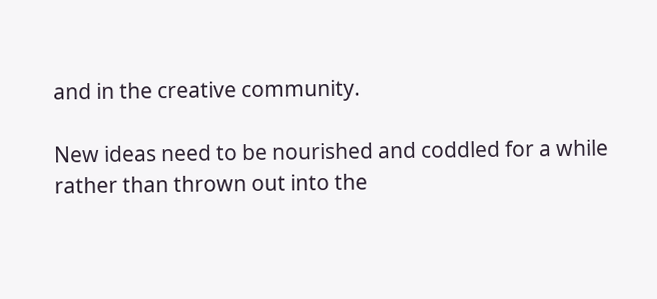and in the creative community.

New ideas need to be nourished and coddled for a while rather than thrown out into the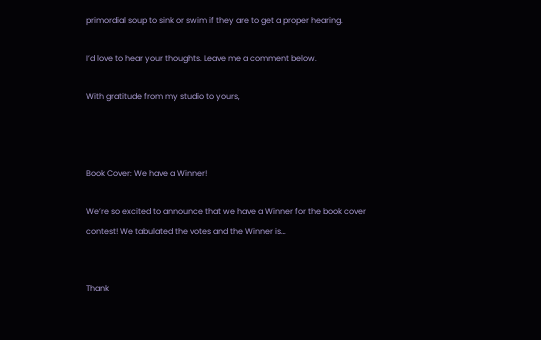primordial soup to sink or swim if they are to get a proper hearing.

I’d love to hear your thoughts. Leave me a comment below.

With gratitude from my studio to yours,



Book Cover: We have a Winner!

We’re so excited to announce that we have a Winner for the book cover contest! We tabulated the votes and the Winner is…


Thank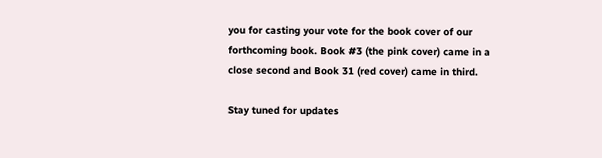you for casting your vote for the book cover of our forthcoming book. Book #3 (the pink cover) came in a close second and Book 31 (red cover) came in third.

Stay tuned for updates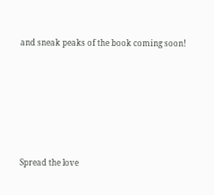and sneak peaks of the book coming soon!







Spread the love